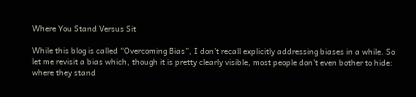Where You Stand Versus Sit

While this blog is called “Overcoming Bias”, I don’t recall explicitly addressing biases in a while. So let me revisit a bias which, though it is pretty clearly visible, most people don’t even bother to hide: where they stand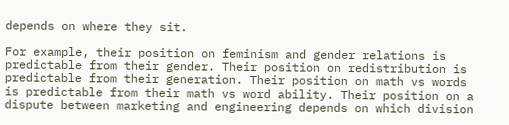depends on where they sit.

For example, their position on feminism and gender relations is predictable from their gender. Their position on redistribution is predictable from their generation. Their position on math vs words is predictable from their math vs word ability. Their position on a dispute between marketing and engineering depends on which division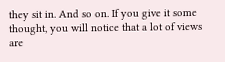they sit in. And so on. If you give it some thought, you will notice that a lot of views are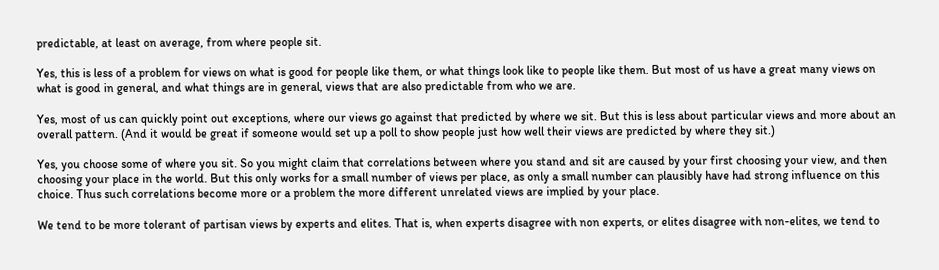predictable, at least on average, from where people sit.

Yes, this is less of a problem for views on what is good for people like them, or what things look like to people like them. But most of us have a great many views on what is good in general, and what things are in general, views that are also predictable from who we are.

Yes, most of us can quickly point out exceptions, where our views go against that predicted by where we sit. But this is less about particular views and more about an overall pattern. (And it would be great if someone would set up a poll to show people just how well their views are predicted by where they sit.)

Yes, you choose some of where you sit. So you might claim that correlations between where you stand and sit are caused by your first choosing your view, and then choosing your place in the world. But this only works for a small number of views per place, as only a small number can plausibly have had strong influence on this choice. Thus such correlations become more or a problem the more different unrelated views are implied by your place.

We tend to be more tolerant of partisan views by experts and elites. That is, when experts disagree with non experts, or elites disagree with non-elites, we tend to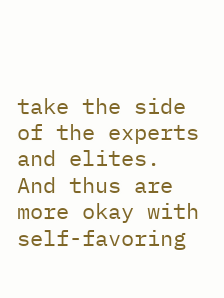take the side of the experts and elites. And thus are more okay with self-favoring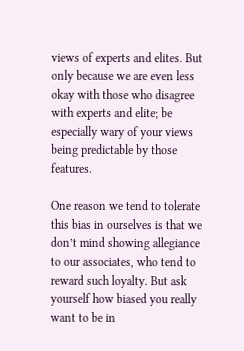views of experts and elites. But only because we are even less okay with those who disagree with experts and elite; be especially wary of your views being predictable by those features.

One reason we tend to tolerate this bias in ourselves is that we don’t mind showing allegiance to our associates, who tend to reward such loyalty. But ask yourself how biased you really want to be in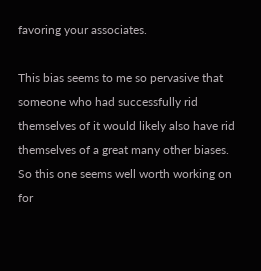favoring your associates.

This bias seems to me so pervasive that someone who had successfully rid themselves of it would likely also have rid themselves of a great many other biases. So this one seems well worth working on for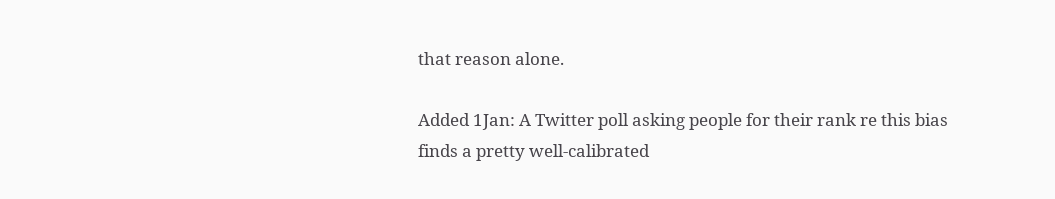that reason alone.

Added 1Jan: A Twitter poll asking people for their rank re this bias finds a pretty well-calibrated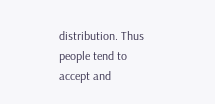distribution. Thus people tend to accept and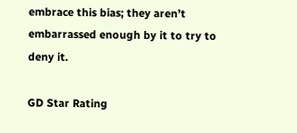embrace this bias; they aren’t embarrassed enough by it to try to deny it.

GD Star Rating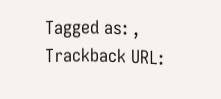Tagged as: ,
Trackback URL: